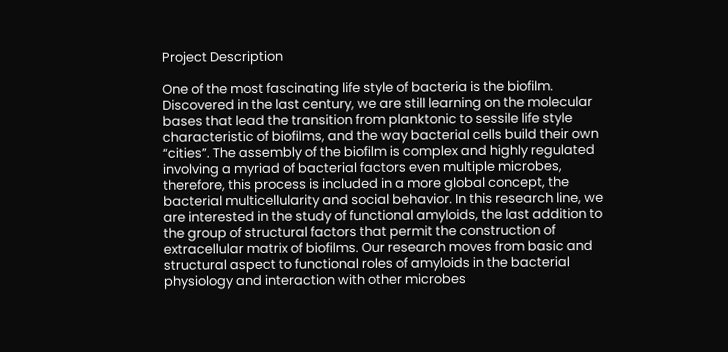Project Description

One of the most fascinating life style of bacteria is the biofilm. Discovered in the last century, we are still learning on the molecular bases that lead the transition from planktonic to sessile life style characteristic of biofilms, and the way bacterial cells build their own “cities”. The assembly of the biofilm is complex and highly regulated involving a myriad of bacterial factors even multiple microbes, therefore, this process is included in a more global concept, the bacterial multicellularity and social behavior. In this research line, we are interested in the study of functional amyloids, the last addition to the group of structural factors that permit the construction of extracellular matrix of biofilms. Our research moves from basic and structural aspect to functional roles of amyloids in the bacterial physiology and interaction with other microbes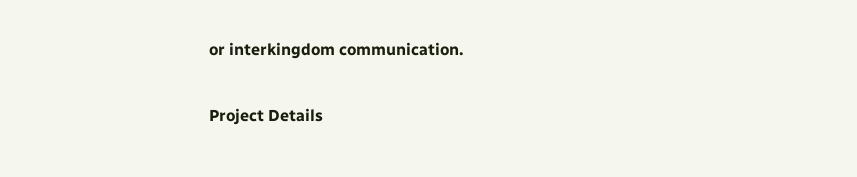or interkingdom communication.

Project Details